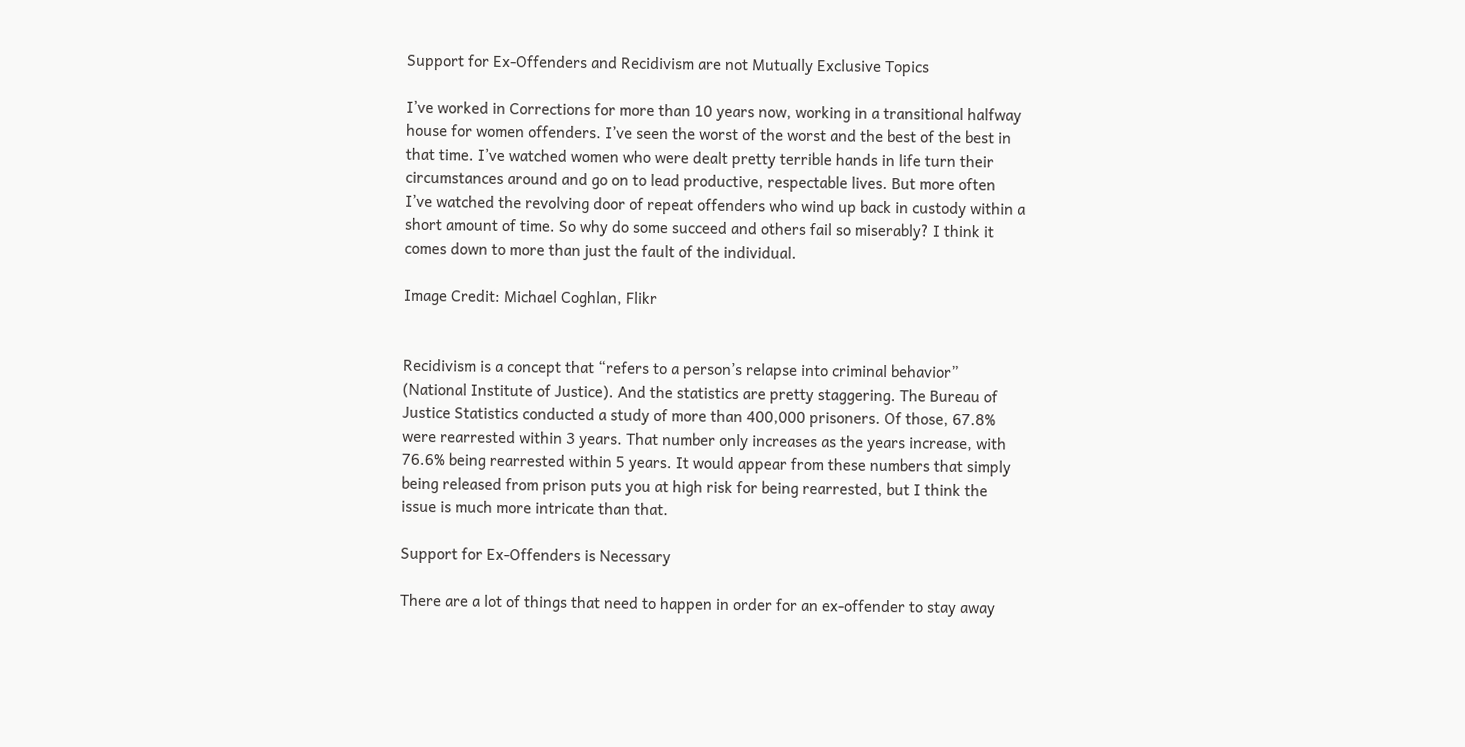Support for Ex-Offenders and Recidivism are not Mutually Exclusive Topics

I’ve worked in Corrections for more than 10 years now, working in a transitional halfway house for women offenders. I’ve seen the worst of the worst and the best of the best in that time. I’ve watched women who were dealt pretty terrible hands in life turn their circumstances around and go on to lead productive, respectable lives. But more often I’ve watched the revolving door of repeat offenders who wind up back in custody within a short amount of time. So why do some succeed and others fail so miserably? I think it comes down to more than just the fault of the individual.

Image Credit: Michael Coghlan, Flikr


Recidivism is a concept that “refers to a person’s relapse into criminal behavior” (National Institute of Justice). And the statistics are pretty staggering. The Bureau of Justice Statistics conducted a study of more than 400,000 prisoners. Of those, 67.8% were rearrested within 3 years. That number only increases as the years increase, with 76.6% being rearrested within 5 years. It would appear from these numbers that simply being released from prison puts you at high risk for being rearrested, but I think the issue is much more intricate than that.

Support for Ex-Offenders is Necessary

There are a lot of things that need to happen in order for an ex-offender to stay away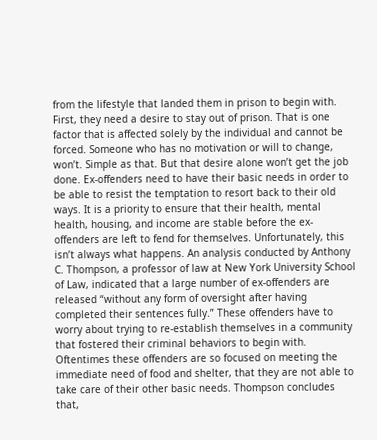from the lifestyle that landed them in prison to begin with. First, they need a desire to stay out of prison. That is one factor that is affected solely by the individual and cannot be forced. Someone who has no motivation or will to change, won’t. Simple as that. But that desire alone won’t get the job done. Ex-offenders need to have their basic needs in order to be able to resist the temptation to resort back to their old ways. It is a priority to ensure that their health, mental health, housing, and income are stable before the ex-offenders are left to fend for themselves. Unfortunately, this isn’t always what happens. An analysis conducted by Anthony C. Thompson, a professor of law at New York University School of Law, indicated that a large number of ex-offenders are released “without any form of oversight after having completed their sentences fully.” These offenders have to worry about trying to re-establish themselves in a community that fostered their criminal behaviors to begin with. Oftentimes these offenders are so focused on meeting the immediate need of food and shelter, that they are not able to take care of their other basic needs. Thompson concludes that,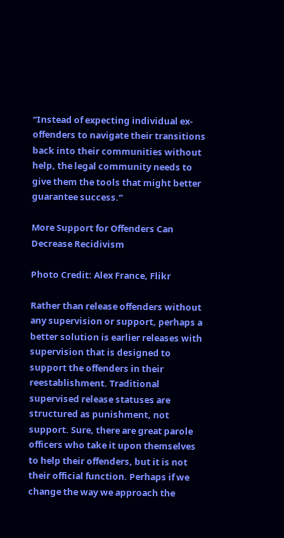“Instead of expecting individual ex-offenders to navigate their transitions back into their communities without help, the legal community needs to give them the tools that might better guarantee success.”

More Support for Offenders Can Decrease Recidivism

Photo Credit: Alex France, Flikr

Rather than release offenders without any supervision or support, perhaps a better solution is earlier releases with supervision that is designed to support the offenders in their reestablishment. Traditional supervised release statuses are structured as punishment, not support. Sure, there are great parole officers who take it upon themselves to help their offenders, but it is not their official function. Perhaps if we change the way we approach the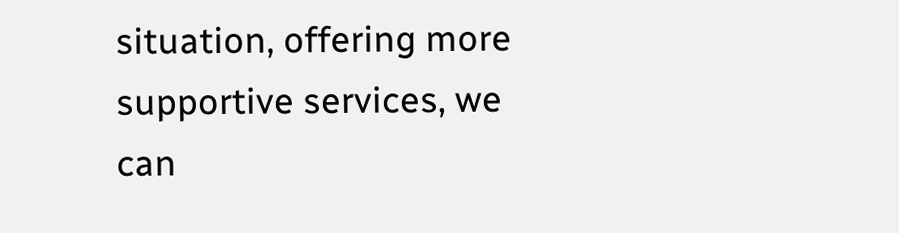situation, offering more supportive services, we can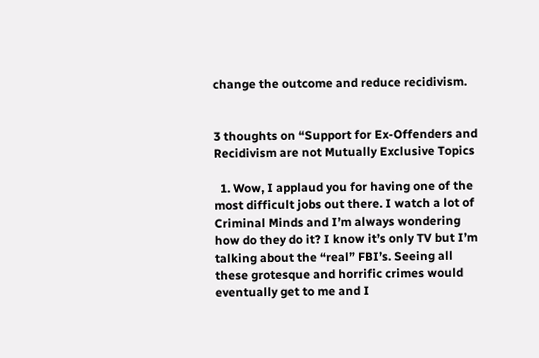change the outcome and reduce recidivism.


3 thoughts on “Support for Ex-Offenders and Recidivism are not Mutually Exclusive Topics

  1. Wow, I applaud you for having one of the most difficult jobs out there. I watch a lot of Criminal Minds and I’m always wondering how do they do it? I know it’s only TV but I’m talking about the “real” FBI’s. Seeing all these grotesque and horrific crimes would eventually get to me and I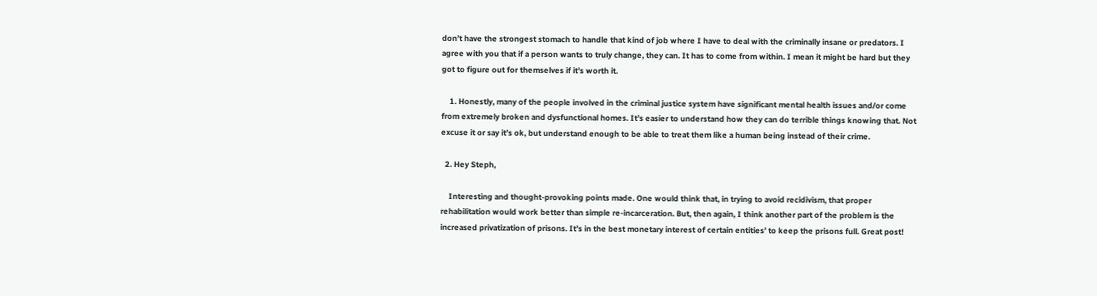don’t have the strongest stomach to handle that kind of job where I have to deal with the criminally insane or predators. I agree with you that if a person wants to truly change, they can. It has to come from within. I mean it might be hard but they got to figure out for themselves if it’s worth it.

    1. Honestly, many of the people involved in the criminal justice system have significant mental health issues and/or come from extremely broken and dysfunctional homes. It’s easier to understand how they can do terrible things knowing that. Not excuse it or say it’s ok, but understand enough to be able to treat them like a human being instead of their crime.

  2. Hey Steph,

    Interesting and thought-provoking points made. One would think that, in trying to avoid recidivism, that proper rehabilitation would work better than simple re-incarceration. But, then again, I think another part of the problem is the increased privatization of prisons. It’s in the best monetary interest of certain entities’ to keep the prisons full. Great post!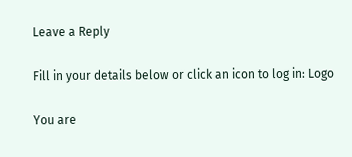Leave a Reply

Fill in your details below or click an icon to log in: Logo

You are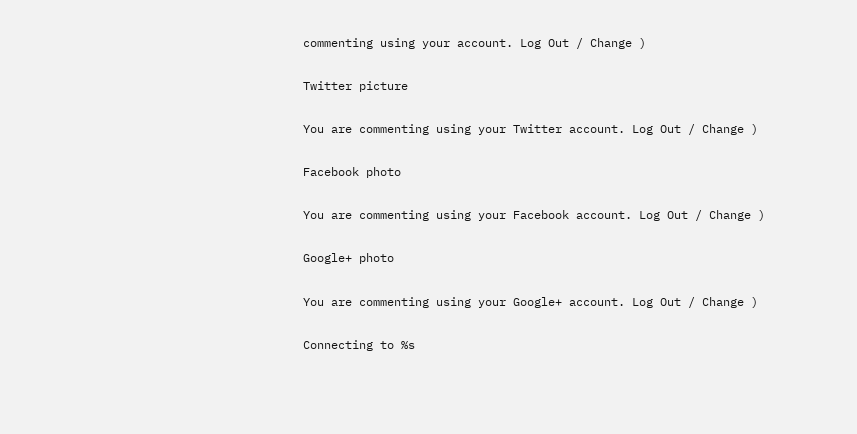commenting using your account. Log Out / Change )

Twitter picture

You are commenting using your Twitter account. Log Out / Change )

Facebook photo

You are commenting using your Facebook account. Log Out / Change )

Google+ photo

You are commenting using your Google+ account. Log Out / Change )

Connecting to %s